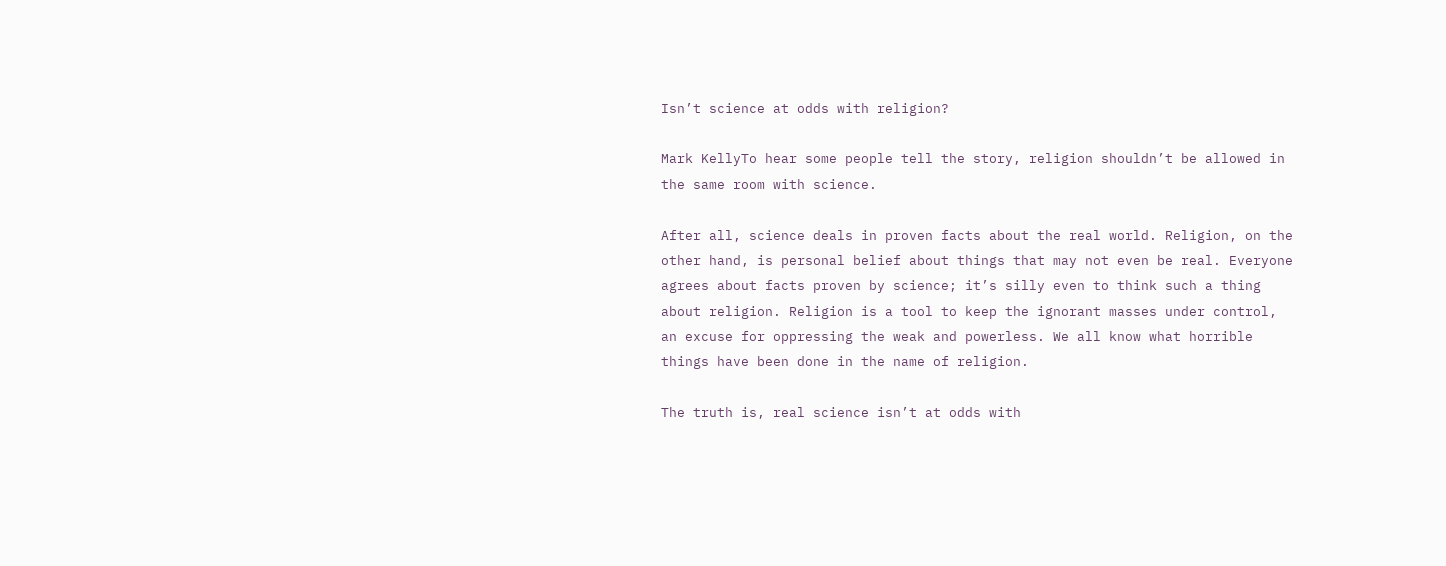Isn’t science at odds with religion?

Mark KellyTo hear some people tell the story, religion shouldn’t be allowed in the same room with science.

After all, science deals in proven facts about the real world. Religion, on the other hand, is personal belief about things that may not even be real. Everyone agrees about facts proven by science; it’s silly even to think such a thing about religion. Religion is a tool to keep the ignorant masses under control, an excuse for oppressing the weak and powerless. We all know what horrible things have been done in the name of religion.

The truth is, real science isn’t at odds with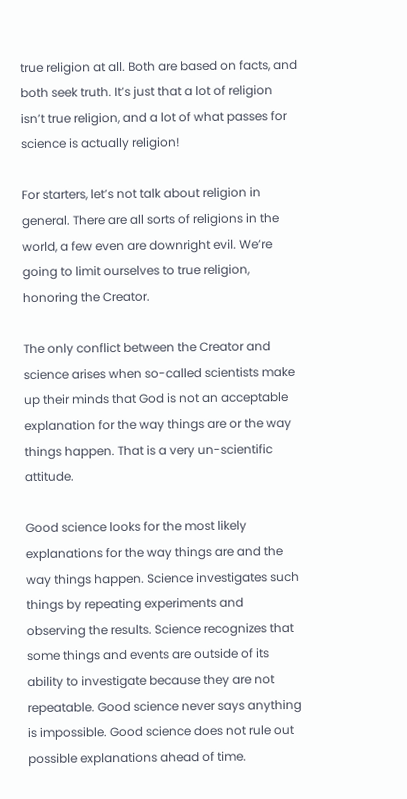true religion at all. Both are based on facts, and both seek truth. It’s just that a lot of religion isn’t true religion, and a lot of what passes for science is actually religion!

For starters, let’s not talk about religion in general. There are all sorts of religions in the world, a few even are downright evil. We’re going to limit ourselves to true religion, honoring the Creator.

The only conflict between the Creator and science arises when so-called scientists make up their minds that God is not an acceptable explanation for the way things are or the way things happen. That is a very un-scientific attitude.

Good science looks for the most likely explanations for the way things are and the way things happen. Science investigates such things by repeating experiments and observing the results. Science recognizes that some things and events are outside of its ability to investigate because they are not repeatable. Good science never says anything is impossible. Good science does not rule out possible explanations ahead of time.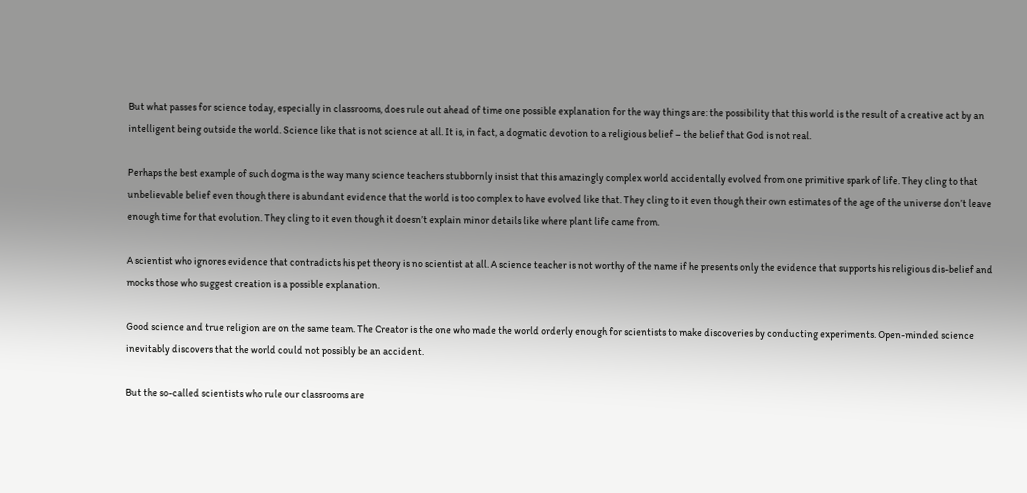But what passes for science today, especially in classrooms, does rule out ahead of time one possible explanation for the way things are: the possibility that this world is the result of a creative act by an intelligent being outside the world. Science like that is not science at all. It is, in fact, a dogmatic devotion to a religious belief – the belief that God is not real.

Perhaps the best example of such dogma is the way many science teachers stubbornly insist that this amazingly complex world accidentally evolved from one primitive spark of life. They cling to that unbelievable belief even though there is abundant evidence that the world is too complex to have evolved like that. They cling to it even though their own estimates of the age of the universe don’t leave enough time for that evolution. They cling to it even though it doesn’t explain minor details like where plant life came from.

A scientist who ignores evidence that contradicts his pet theory is no scientist at all. A science teacher is not worthy of the name if he presents only the evidence that supports his religious dis-belief and mocks those who suggest creation is a possible explanation.

Good science and true religion are on the same team. The Creator is the one who made the world orderly enough for scientists to make discoveries by conducting experiments. Open-minded science inevitably discovers that the world could not possibly be an accident.

But the so-called scientists who rule our classrooms are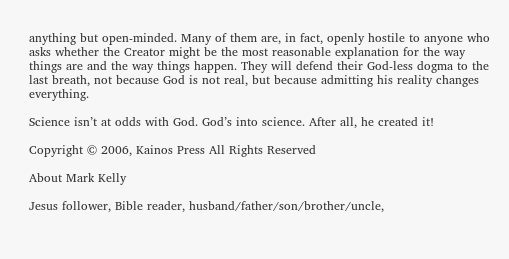anything but open-minded. Many of them are, in fact, openly hostile to anyone who asks whether the Creator might be the most reasonable explanation for the way things are and the way things happen. They will defend their God-less dogma to the last breath, not because God is not real, but because admitting his reality changes everything.

Science isn’t at odds with God. God’s into science. After all, he created it!

Copyright © 2006, Kainos Press All Rights Reserved

About Mark Kelly

Jesus follower, Bible reader, husband/father/son/brother/uncle,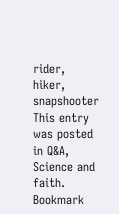rider, hiker, snapshooter
This entry was posted in Q&A, Science and faith. Bookmark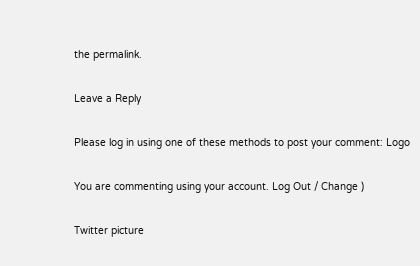the permalink.

Leave a Reply

Please log in using one of these methods to post your comment: Logo

You are commenting using your account. Log Out / Change )

Twitter picture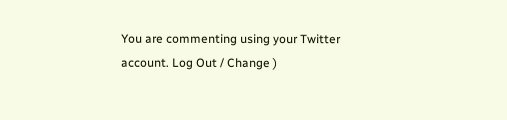You are commenting using your Twitter account. Log Out / Change )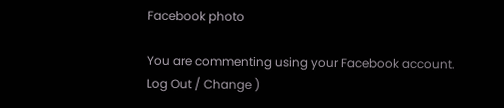Facebook photo

You are commenting using your Facebook account. Log Out / Change )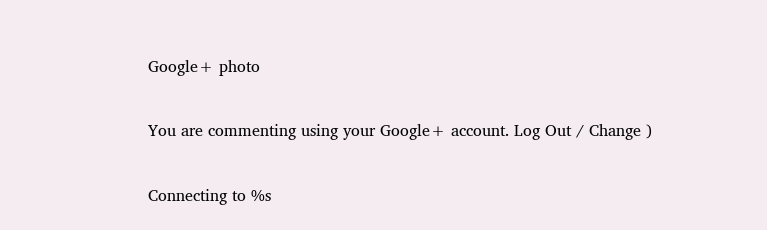Google+ photo

You are commenting using your Google+ account. Log Out / Change )

Connecting to %s